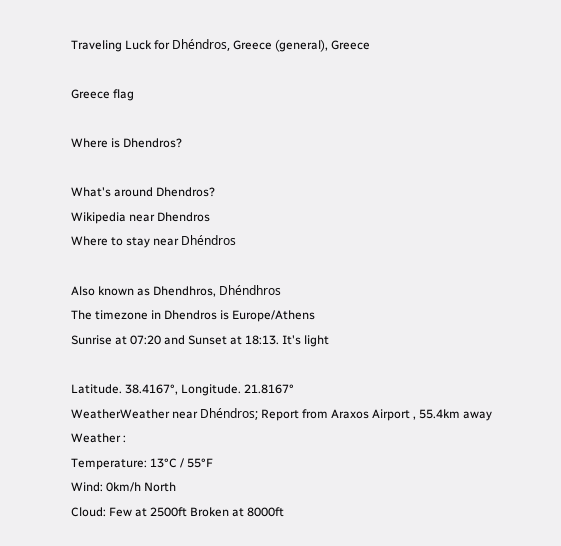Traveling Luck for Dhéndros, Greece (general), Greece

Greece flag

Where is Dhendros?

What's around Dhendros?
Wikipedia near Dhendros
Where to stay near Dhéndros

Also known as Dhendhros, Dhéndhros
The timezone in Dhendros is Europe/Athens
Sunrise at 07:20 and Sunset at 18:13. It's light

Latitude. 38.4167°, Longitude. 21.8167°
WeatherWeather near Dhéndros; Report from Araxos Airport , 55.4km away
Weather :
Temperature: 13°C / 55°F
Wind: 0km/h North
Cloud: Few at 2500ft Broken at 8000ft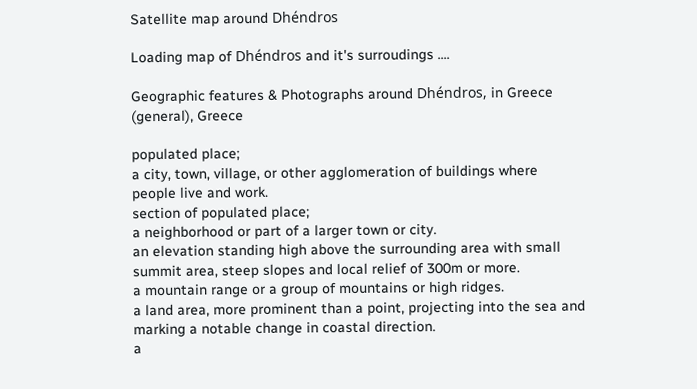Satellite map around Dhéndros

Loading map of Dhéndros and it's surroudings ....

Geographic features & Photographs around Dhéndros, in Greece (general), Greece

populated place;
a city, town, village, or other agglomeration of buildings where people live and work.
section of populated place;
a neighborhood or part of a larger town or city.
an elevation standing high above the surrounding area with small summit area, steep slopes and local relief of 300m or more.
a mountain range or a group of mountains or high ridges.
a land area, more prominent than a point, projecting into the sea and marking a notable change in coastal direction.
a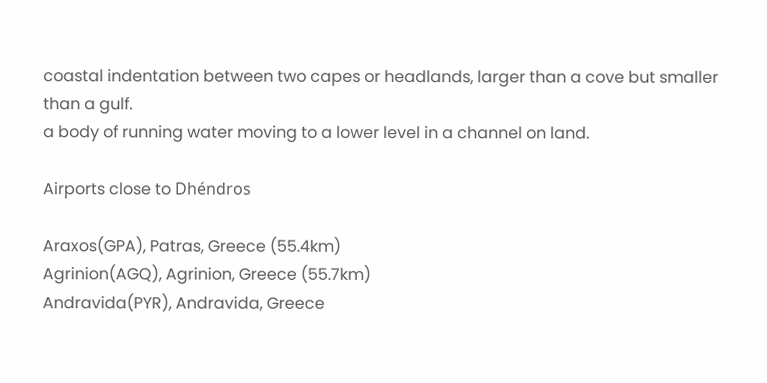coastal indentation between two capes or headlands, larger than a cove but smaller than a gulf.
a body of running water moving to a lower level in a channel on land.

Airports close to Dhéndros

Araxos(GPA), Patras, Greece (55.4km)
Agrinion(AGQ), Agrinion, Greece (55.7km)
Andravida(PYR), Andravida, Greece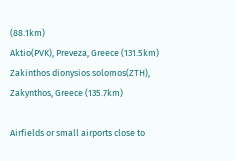(88.1km)
Aktio(PVK), Preveza, Greece (131.5km)
Zakinthos dionysios solomos(ZTH), Zakynthos, Greece (135.7km)

Airfields or small airports close to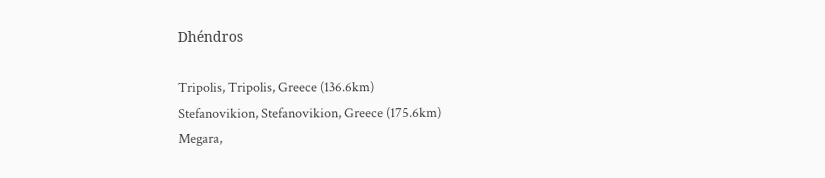Dhéndros

Tripolis, Tripolis, Greece (136.6km)
Stefanovikion, Stefanovikion, Greece (175.6km)
Megara,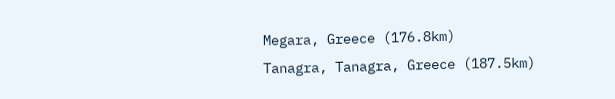Megara, Greece (176.8km)
Tanagra, Tanagra, Greece (187.5km)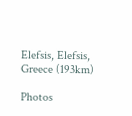Elefsis, Elefsis, Greece (193km)

Photos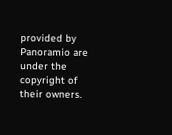provided by Panoramio are under the copyright of their owners.